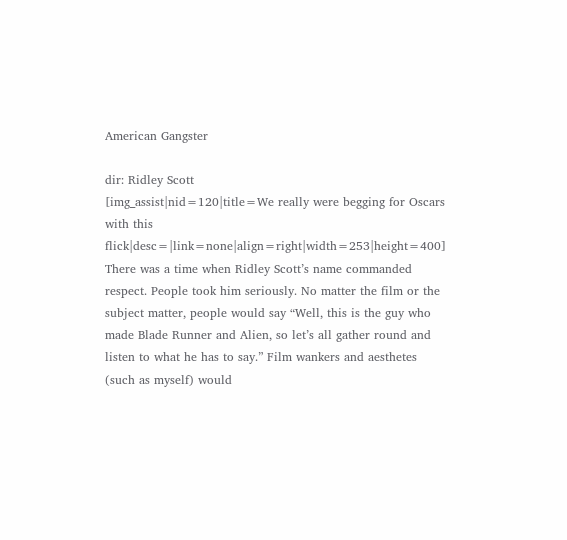American Gangster

dir: Ridley Scott
[img_assist|nid=120|title=We really were begging for Oscars with this flick|desc=|link=none|align=right|width=253|height=400]
There was a time when Ridley Scott’s name commanded respect. People took him seriously. No matter the film or the subject matter, people would say “Well, this is the guy who made Blade Runner and Alien, so let’s all gather round and listen to what he has to say.” Film wankers and aesthetes (such as myself) would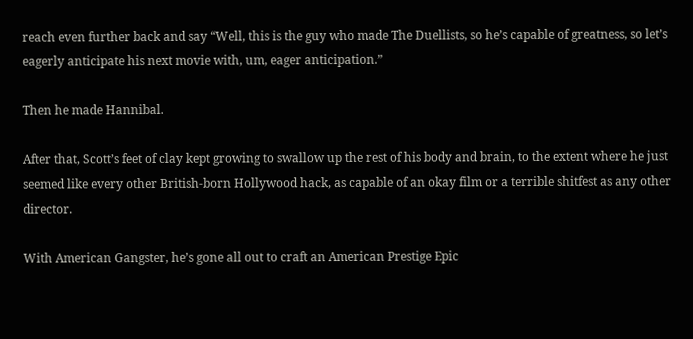reach even further back and say “Well, this is the guy who made The Duellists, so he’s capable of greatness, so let’s eagerly anticipate his next movie with, um, eager anticipation.”

Then he made Hannibal.

After that, Scott’s feet of clay kept growing to swallow up the rest of his body and brain, to the extent where he just seemed like every other British-born Hollywood hack, as capable of an okay film or a terrible shitfest as any other director.

With American Gangster, he’s gone all out to craft an American Prestige Epic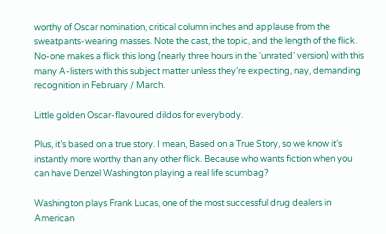worthy of Oscar nomination, critical column inches and applause from the sweatpants-wearing masses. Note the cast, the topic, and the length of the flick. No-one makes a flick this long (nearly three hours in the ‘unrated’ version) with this many A-listers with this subject matter unless they’re expecting, nay, demanding recognition in February / March.

Little golden Oscar-flavoured dildos for everybody.

Plus, it’s based on a true story. I mean, Based on a True Story, so we know it’s instantly more worthy than any other flick. Because who wants fiction when you can have Denzel Washington playing a real life scumbag?

Washington plays Frank Lucas, one of the most successful drug dealers in American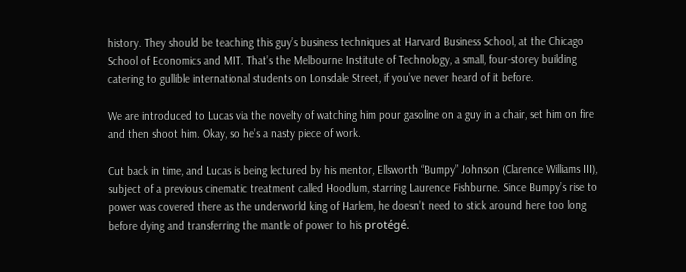history. They should be teaching this guy’s business techniques at Harvard Business School, at the Chicago School of Economics and MIT. That’s the Melbourne Institute of Technology, a small, four-storey building catering to gullible international students on Lonsdale Street, if you’ve never heard of it before.

We are introduced to Lucas via the novelty of watching him pour gasoline on a guy in a chair, set him on fire and then shoot him. Okay, so he’s a nasty piece of work.

Cut back in time, and Lucas is being lectured by his mentor, Ellsworth “Bumpy” Johnson (Clarence Williams III), subject of a previous cinematic treatment called Hoodlum, starring Laurence Fishburne. Since Bumpy’s rise to power was covered there as the underworld king of Harlem, he doesn’t need to stick around here too long before dying and transferring the mantle of power to his protégé.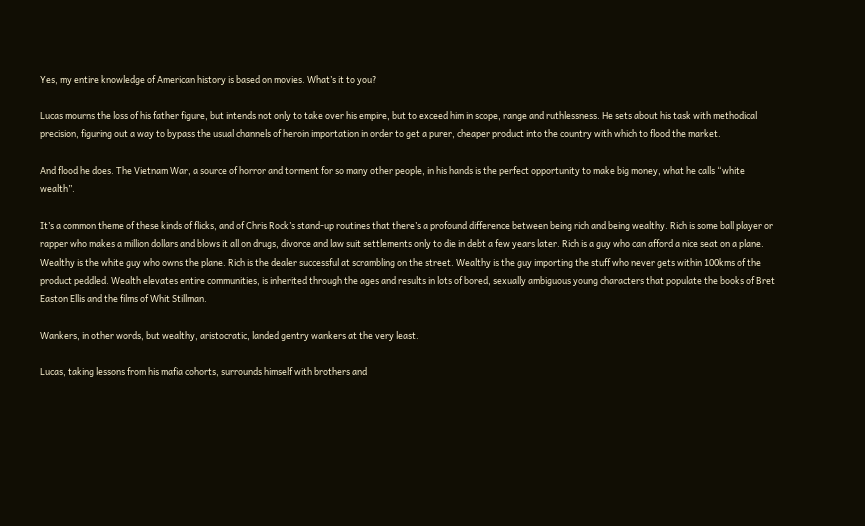Yes, my entire knowledge of American history is based on movies. What’s it to you?

Lucas mourns the loss of his father figure, but intends not only to take over his empire, but to exceed him in scope, range and ruthlessness. He sets about his task with methodical precision, figuring out a way to bypass the usual channels of heroin importation in order to get a purer, cheaper product into the country with which to flood the market.

And flood he does. The Vietnam War, a source of horror and torment for so many other people, in his hands is the perfect opportunity to make big money, what he calls “white wealth”.

It’s a common theme of these kinds of flicks, and of Chris Rock’s stand-up routines that there’s a profound difference between being rich and being wealthy. Rich is some ball player or rapper who makes a million dollars and blows it all on drugs, divorce and law suit settlements only to die in debt a few years later. Rich is a guy who can afford a nice seat on a plane. Wealthy is the white guy who owns the plane. Rich is the dealer successful at scrambling on the street. Wealthy is the guy importing the stuff who never gets within 100kms of the product peddled. Wealth elevates entire communities, is inherited through the ages and results in lots of bored, sexually ambiguous young characters that populate the books of Bret Easton Ellis and the films of Whit Stillman.

Wankers, in other words, but wealthy, aristocratic, landed gentry wankers at the very least.

Lucas, taking lessons from his mafia cohorts, surrounds himself with brothers and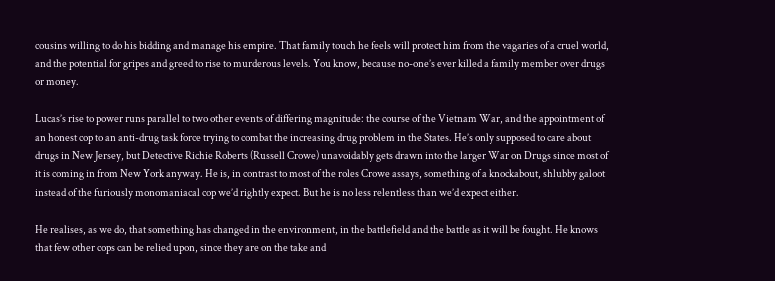cousins willing to do his bidding and manage his empire. That family touch he feels will protect him from the vagaries of a cruel world, and the potential for gripes and greed to rise to murderous levels. You know, because no-one’s ever killed a family member over drugs or money.

Lucas’s rise to power runs parallel to two other events of differing magnitude: the course of the Vietnam War, and the appointment of an honest cop to an anti-drug task force trying to combat the increasing drug problem in the States. He’s only supposed to care about drugs in New Jersey, but Detective Richie Roberts (Russell Crowe) unavoidably gets drawn into the larger War on Drugs since most of it is coming in from New York anyway. He is, in contrast to most of the roles Crowe assays, something of a knockabout, shlubby galoot instead of the furiously monomaniacal cop we’d rightly expect. But he is no less relentless than we’d expect either.

He realises, as we do, that something has changed in the environment, in the battlefield and the battle as it will be fought. He knows that few other cops can be relied upon, since they are on the take and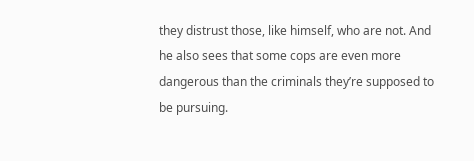they distrust those, like himself, who are not. And he also sees that some cops are even more dangerous than the criminals they’re supposed to be pursuing.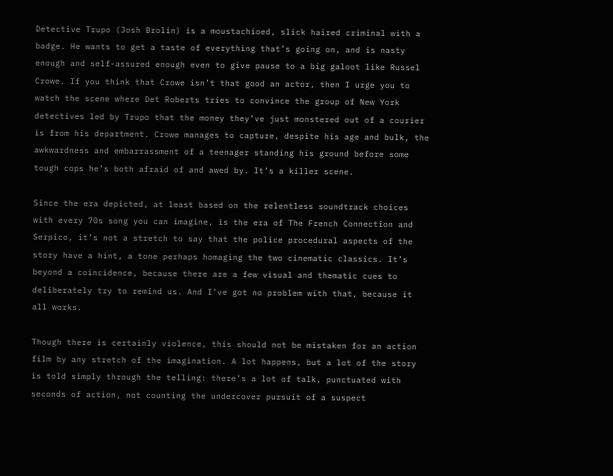Detective Trupo (Josh Brolin) is a moustachioed, slick haired criminal with a badge. He wants to get a taste of everything that’s going on, and is nasty enough and self-assured enough even to give pause to a big galoot like Russel Crowe. If you think that Crowe isn’t that good an actor, then I urge you to watch the scene where Det Roberts tries to convince the group of New York detectives led by Trupo that the money they’ve just monstered out of a courier is from his department. Crowe manages to capture, despite his age and bulk, the awkwardness and embarrassment of a teenager standing his ground before some tough cops he’s both afraid of and awed by. It’s a killer scene.

Since the era depicted, at least based on the relentless soundtrack choices with every 70s song you can imagine, is the era of The French Connection and Serpico, it’s not a stretch to say that the police procedural aspects of the story have a hint, a tone perhaps homaging the two cinematic classics. It’s beyond a coincidence, because there are a few visual and thematic cues to deliberately try to remind us. And I’ve got no problem with that, because it all works.

Though there is certainly violence, this should not be mistaken for an action film by any stretch of the imagination. A lot happens, but a lot of the story is told simply through the telling: there’s a lot of talk, punctuated with seconds of action, not counting the undercover pursuit of a suspect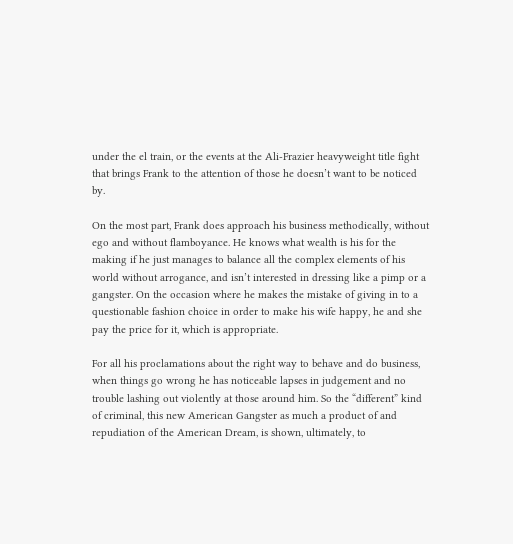under the el train, or the events at the Ali-Frazier heavyweight title fight that brings Frank to the attention of those he doesn’t want to be noticed by.

On the most part, Frank does approach his business methodically, without ego and without flamboyance. He knows what wealth is his for the making if he just manages to balance all the complex elements of his world without arrogance, and isn’t interested in dressing like a pimp or a gangster. On the occasion where he makes the mistake of giving in to a questionable fashion choice in order to make his wife happy, he and she pay the price for it, which is appropriate.

For all his proclamations about the right way to behave and do business, when things go wrong he has noticeable lapses in judgement and no trouble lashing out violently at those around him. So the “different” kind of criminal, this new American Gangster as much a product of and repudiation of the American Dream, is shown, ultimately, to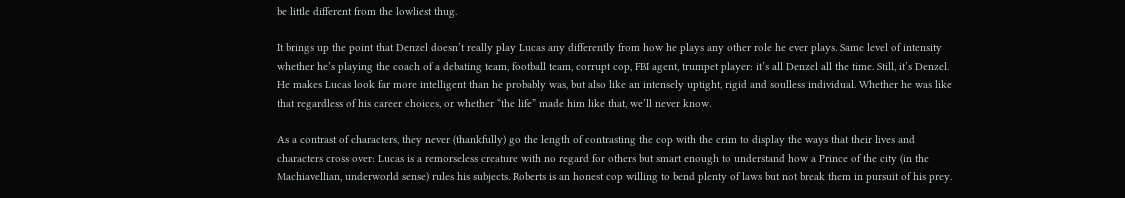be little different from the lowliest thug.

It brings up the point that Denzel doesn’t really play Lucas any differently from how he plays any other role he ever plays. Same level of intensity whether he’s playing the coach of a debating team, football team, corrupt cop, FBI agent, trumpet player: it’s all Denzel all the time. Still, it’s Denzel. He makes Lucas look far more intelligent than he probably was, but also like an intensely uptight, rigid and soulless individual. Whether he was like that regardless of his career choices, or whether “the life” made him like that, we’ll never know.

As a contrast of characters, they never (thankfully) go the length of contrasting the cop with the crim to display the ways that their lives and characters cross over: Lucas is a remorseless creature with no regard for others but smart enough to understand how a Prince of the city (in the Machiavellian, underworld sense) rules his subjects. Roberts is an honest cop willing to bend plenty of laws but not break them in pursuit of his prey.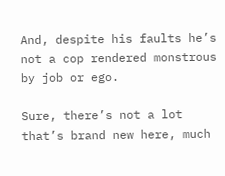And, despite his faults he’s not a cop rendered monstrous by job or ego.

Sure, there’s not a lot that’s brand new here, much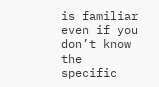is familiar even if you don’t know the specific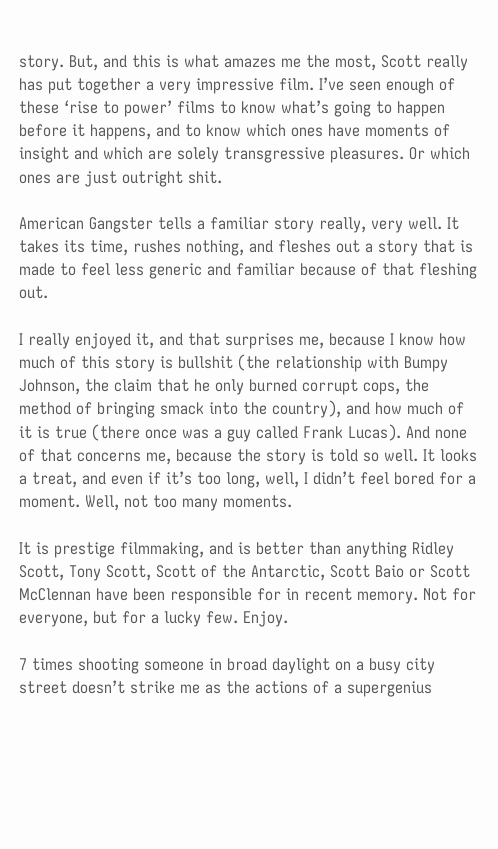story. But, and this is what amazes me the most, Scott really has put together a very impressive film. I’ve seen enough of these ‘rise to power’ films to know what’s going to happen before it happens, and to know which ones have moments of insight and which are solely transgressive pleasures. Or which ones are just outright shit.

American Gangster tells a familiar story really, very well. It takes its time, rushes nothing, and fleshes out a story that is made to feel less generic and familiar because of that fleshing out.

I really enjoyed it, and that surprises me, because I know how much of this story is bullshit (the relationship with Bumpy Johnson, the claim that he only burned corrupt cops, the method of bringing smack into the country), and how much of it is true (there once was a guy called Frank Lucas). And none of that concerns me, because the story is told so well. It looks a treat, and even if it’s too long, well, I didn’t feel bored for a moment. Well, not too many moments.

It is prestige filmmaking, and is better than anything Ridley Scott, Tony Scott, Scott of the Antarctic, Scott Baio or Scott McClennan have been responsible for in recent memory. Not for everyone, but for a lucky few. Enjoy.

7 times shooting someone in broad daylight on a busy city street doesn’t strike me as the actions of a supergenius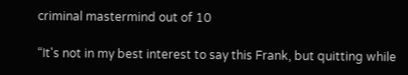criminal mastermind out of 10

“It's not in my best interest to say this Frank, but quitting while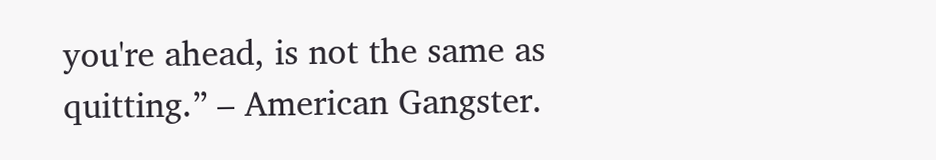you're ahead, is not the same as quitting.” – American Gangster.